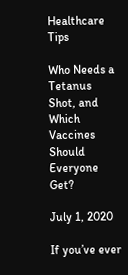Healthcare Tips

Who Needs a Tetanus Shot, and Which Vaccines Should Everyone Get?

July 1, 2020

If you’ve ever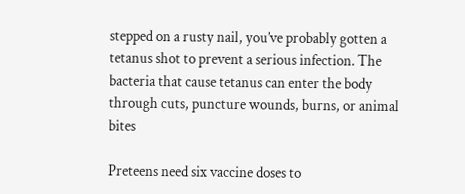stepped on a rusty nail, you’ve probably gotten a tetanus shot to prevent a serious infection. The bacteria that cause tetanus can enter the body through cuts, puncture wounds, burns, or animal bites

Preteens need six vaccine doses to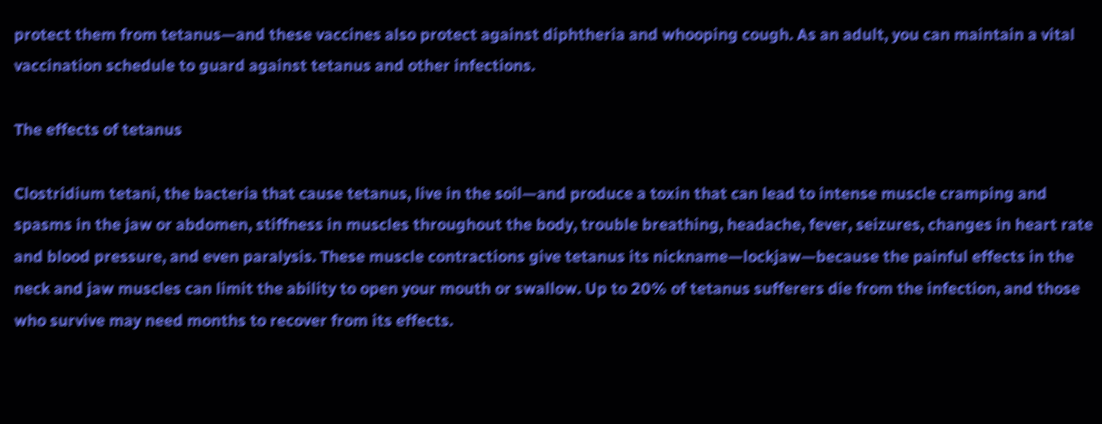protect them from tetanus—and these vaccines also protect against diphtheria and whooping cough. As an adult, you can maintain a vital vaccination schedule to guard against tetanus and other infections.

The effects of tetanus

Clostridium tetani, the bacteria that cause tetanus, live in the soil—and produce a toxin that can lead to intense muscle cramping and spasms in the jaw or abdomen, stiffness in muscles throughout the body, trouble breathing, headache, fever, seizures, changes in heart rate and blood pressure, and even paralysis. These muscle contractions give tetanus its nickname—lockjaw—because the painful effects in the neck and jaw muscles can limit the ability to open your mouth or swallow. Up to 20% of tetanus sufferers die from the infection, and those who survive may need months to recover from its effects.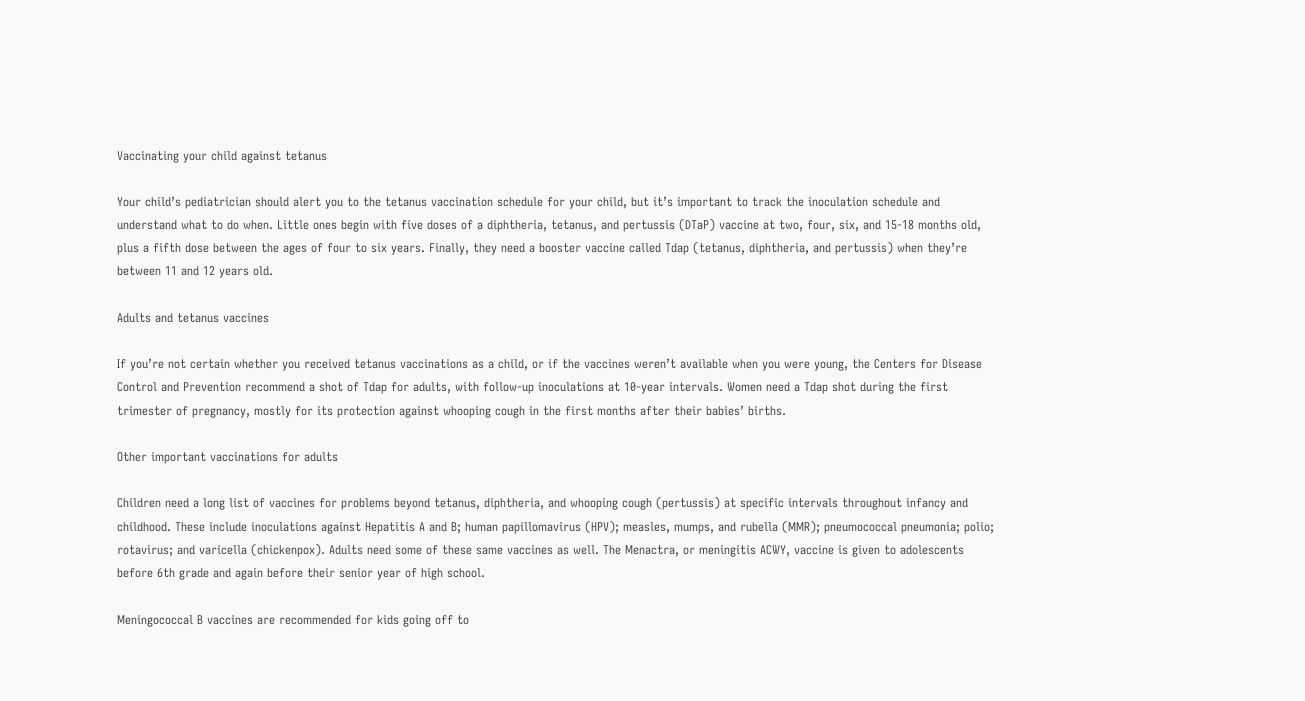Vaccinating your child against tetanus

Your child’s pediatrician should alert you to the tetanus vaccination schedule for your child, but it’s important to track the inoculation schedule and understand what to do when. Little ones begin with five doses of a diphtheria, tetanus, and pertussis (DTaP) vaccine at two, four, six, and 15-18 months old, plus a fifth dose between the ages of four to six years. Finally, they need a booster vaccine called Tdap (tetanus, diphtheria, and pertussis) when they’re between 11 and 12 years old.

Adults and tetanus vaccines

If you’re not certain whether you received tetanus vaccinations as a child, or if the vaccines weren’t available when you were young, the Centers for Disease Control and Prevention recommend a shot of Tdap for adults, with follow-up inoculations at 10-year intervals. Women need a Tdap shot during the first trimester of pregnancy, mostly for its protection against whooping cough in the first months after their babies’ births.

Other important vaccinations for adults

Children need a long list of vaccines for problems beyond tetanus, diphtheria, and whooping cough (pertussis) at specific intervals throughout infancy and childhood. These include inoculations against Hepatitis A and B; human papillomavirus (HPV); measles, mumps, and rubella (MMR); pneumococcal pneumonia; polio; rotavirus; and varicella (chickenpox). Adults need some of these same vaccines as well. The Menactra, or meningitis ACWY, vaccine is given to adolescents before 6th grade and again before their senior year of high school.

Meningococcal B vaccines are recommended for kids going off to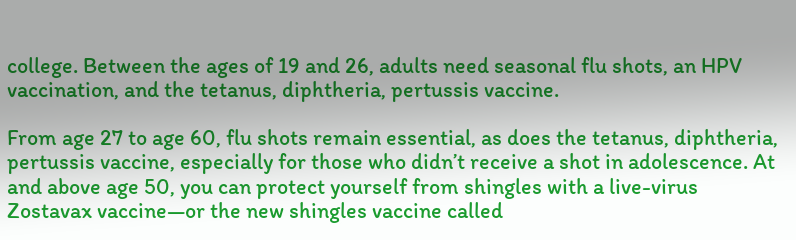college. Between the ages of 19 and 26, adults need seasonal flu shots, an HPV vaccination, and the tetanus, diphtheria, pertussis vaccine.

From age 27 to age 60, flu shots remain essential, as does the tetanus, diphtheria, pertussis vaccine, especially for those who didn’t receive a shot in adolescence. At and above age 50, you can protect yourself from shingles with a live-virus Zostavax vaccine—or the new shingles vaccine called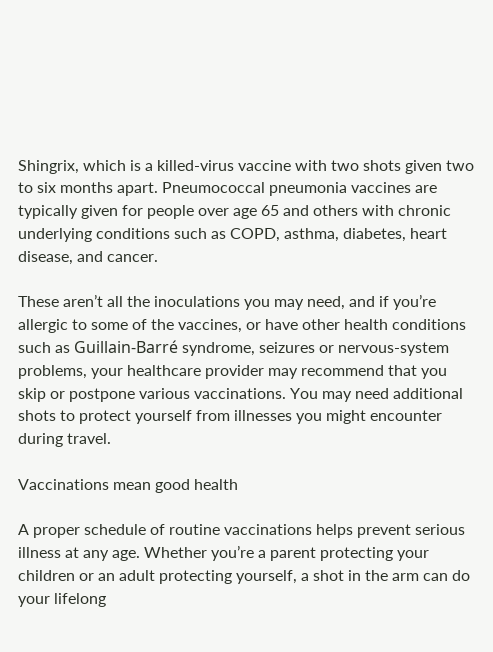Shingrix, which is a killed-virus vaccine with two shots given two to six months apart. Pneumococcal pneumonia vaccines are typically given for people over age 65 and others with chronic underlying conditions such as COPD, asthma, diabetes, heart disease, and cancer.

These aren’t all the inoculations you may need, and if you’re allergic to some of the vaccines, or have other health conditions such as Guillain-Barré syndrome, seizures or nervous-system problems, your healthcare provider may recommend that you skip or postpone various vaccinations. You may need additional shots to protect yourself from illnesses you might encounter during travel.

Vaccinations mean good health

A proper schedule of routine vaccinations helps prevent serious illness at any age. Whether you’re a parent protecting your children or an adult protecting yourself, a shot in the arm can do your lifelong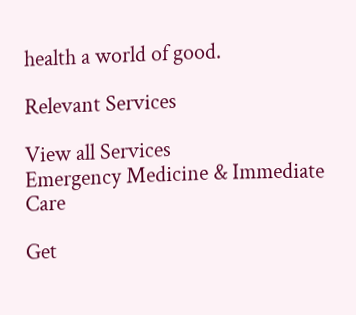health a world of good.

Relevant Services

View all Services
Emergency Medicine & Immediate Care

Get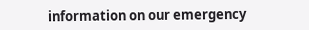information on our emergency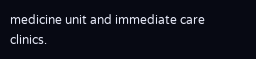medicine unit and immediate care clinics.